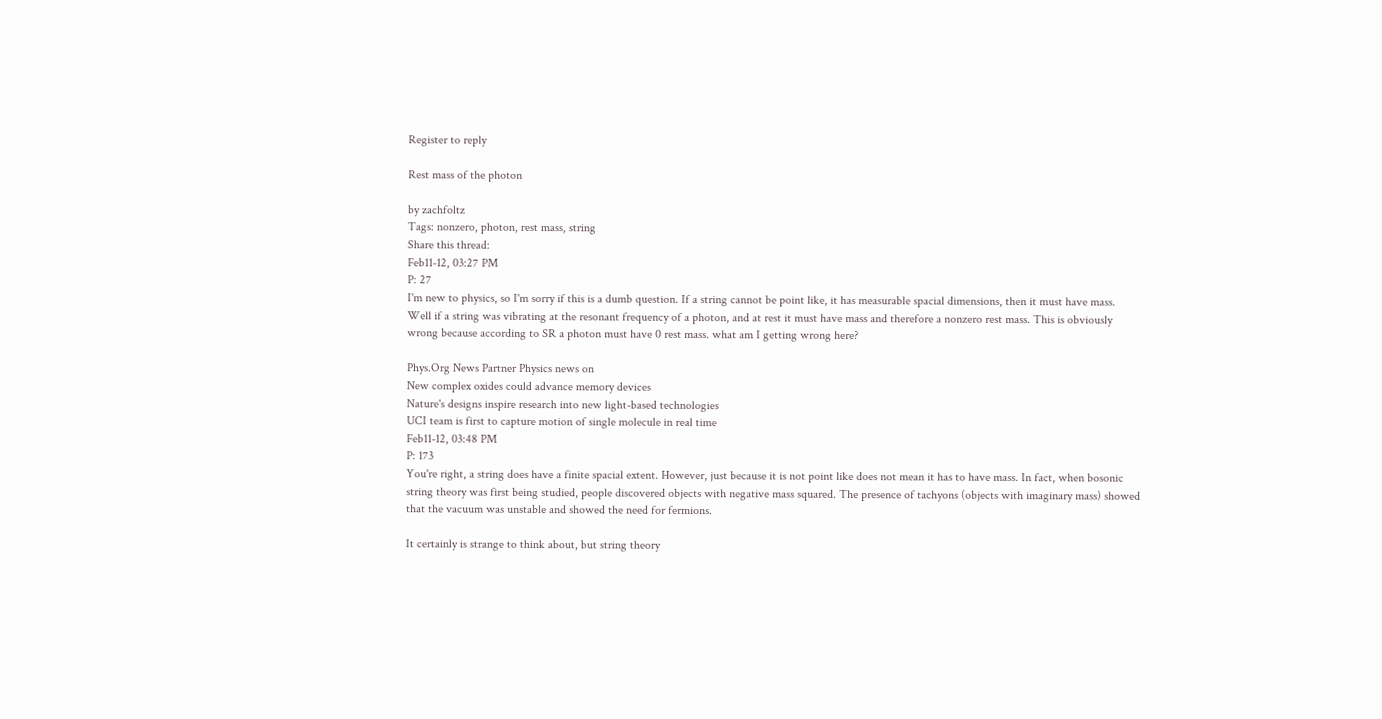Register to reply

Rest mass of the photon

by zachfoltz
Tags: nonzero, photon, rest mass, string
Share this thread:
Feb11-12, 03:27 PM
P: 27
I'm new to physics, so I'm sorry if this is a dumb question. If a string cannot be point like, it has measurable spacial dimensions, then it must have mass. Well if a string was vibrating at the resonant frequency of a photon, and at rest it must have mass and therefore a nonzero rest mass. This is obviously wrong because according to SR a photon must have 0 rest mass. what am I getting wrong here?

Phys.Org News Partner Physics news on
New complex oxides could advance memory devices
Nature's designs inspire research into new light-based technologies
UCI team is first to capture motion of single molecule in real time
Feb11-12, 03:48 PM
P: 173
You're right, a string does have a finite spacial extent. However, just because it is not point like does not mean it has to have mass. In fact, when bosonic string theory was first being studied, people discovered objects with negative mass squared. The presence of tachyons (objects with imaginary mass) showed that the vacuum was unstable and showed the need for fermions.

It certainly is strange to think about, but string theory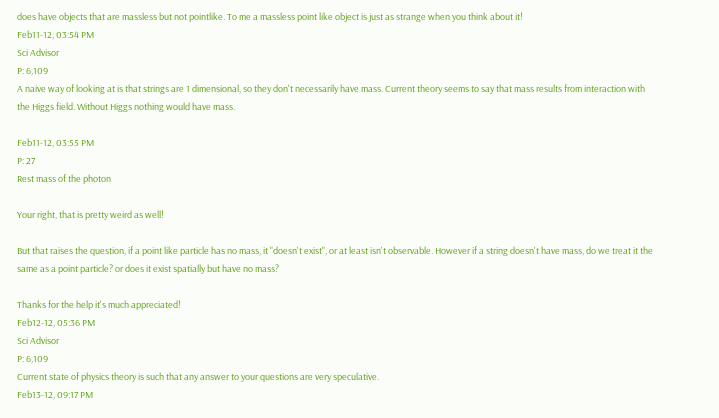does have objects that are massless but not pointlike. To me a massless point like object is just as strange when you think about it!
Feb11-12, 03:54 PM
Sci Advisor
P: 6,109
A naive way of looking at is that strings are 1 dimensional, so they don't necessarily have mass. Current theory seems to say that mass results from interaction with the Higgs field. Without Higgs nothing would have mass.

Feb11-12, 03:55 PM
P: 27
Rest mass of the photon

Your right, that is pretty weird as well!

But that raises the question, if a point like particle has no mass, it "doesn't exist", or at least isn't observable. However if a string doesn't have mass, do we treat it the same as a point particle? or does it exist spatially but have no mass?

Thanks for the help it's much appreciated!
Feb12-12, 05:36 PM
Sci Advisor
P: 6,109
Current state of physics theory is such that any answer to your questions are very speculative.
Feb13-12, 09:17 PM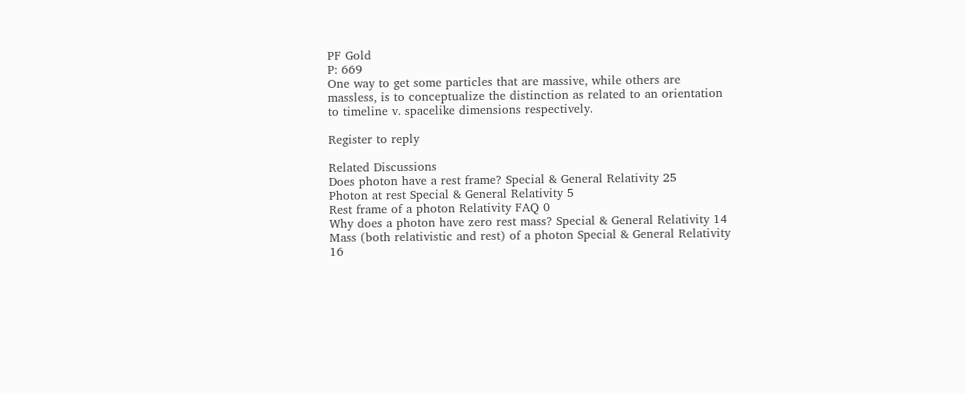PF Gold
P: 669
One way to get some particles that are massive, while others are massless, is to conceptualize the distinction as related to an orientation to timeline v. spacelike dimensions respectively.

Register to reply

Related Discussions
Does photon have a rest frame? Special & General Relativity 25
Photon at rest Special & General Relativity 5
Rest frame of a photon Relativity FAQ 0
Why does a photon have zero rest mass? Special & General Relativity 14
Mass (both relativistic and rest) of a photon Special & General Relativity 16